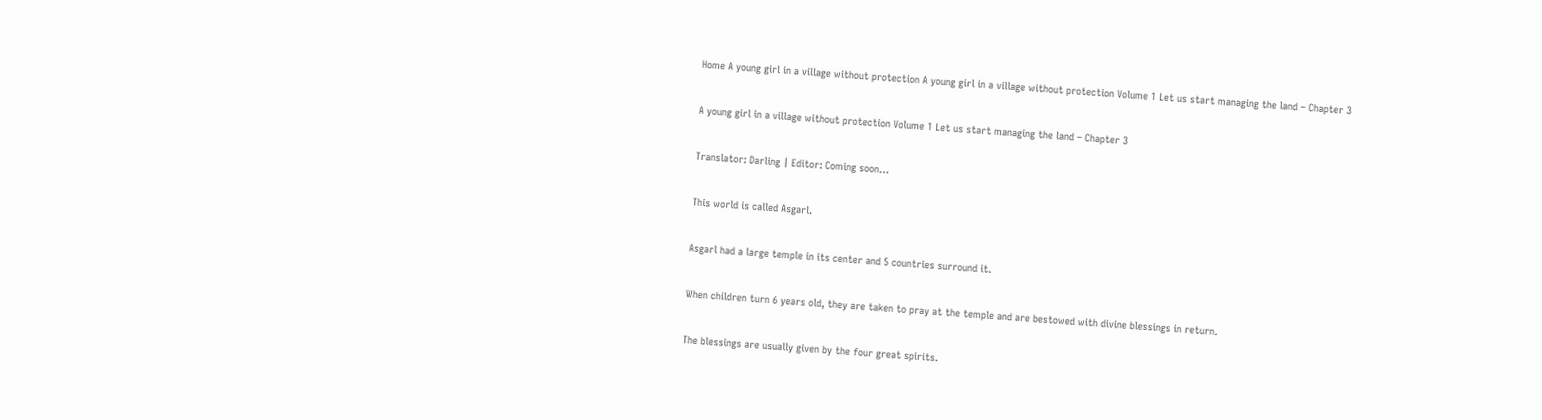Home A young girl in a village without protection A young girl in a village without protection Volume 1 Let us start managing the land – Chapter 3

A young girl in a village without protection Volume 1 Let us start managing the land – Chapter 3

Translator: Darling | Editor: Coming soon…

This world is called Asgarl.

Asgarl had a large temple in its center and 5 countries surround it.

When children turn 6 years old, they are taken to pray at the temple and are bestowed with divine blessings in return.

The blessings are usually given by the four great spirits.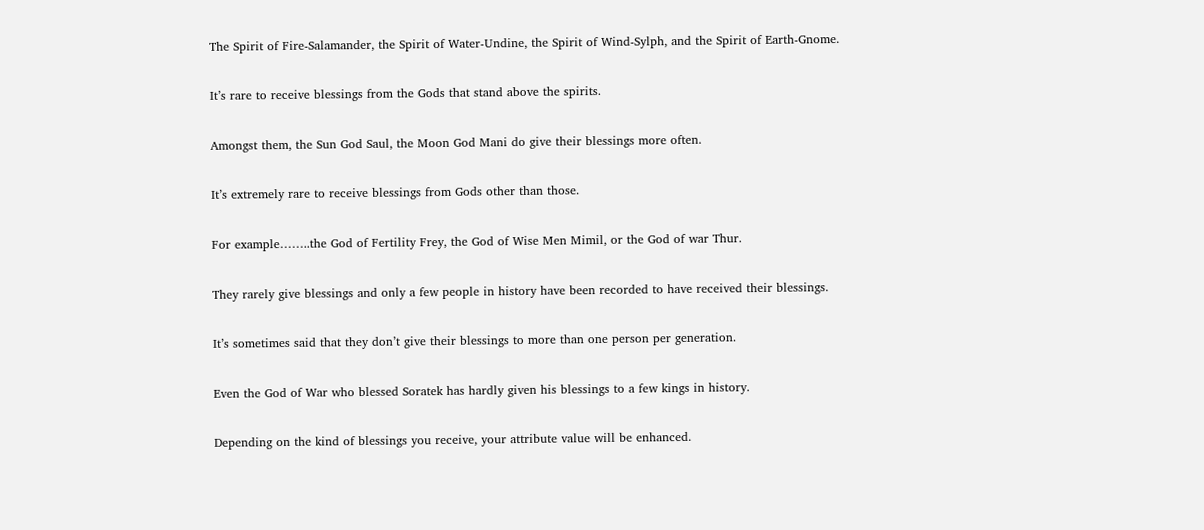The Spirit of Fire-Salamander, the Spirit of Water-Undine, the Spirit of Wind-Sylph, and the Spirit of Earth-Gnome.

It’s rare to receive blessings from the Gods that stand above the spirits.

Amongst them, the Sun God Saul, the Moon God Mani do give their blessings more often.

It’s extremely rare to receive blessings from Gods other than those.

For example……..the God of Fertility Frey, the God of Wise Men Mimil, or the God of war Thur.

They rarely give blessings and only a few people in history have been recorded to have received their blessings.

It’s sometimes said that they don’t give their blessings to more than one person per generation.

Even the God of War who blessed Soratek has hardly given his blessings to a few kings in history.

Depending on the kind of blessings you receive, your attribute value will be enhanced.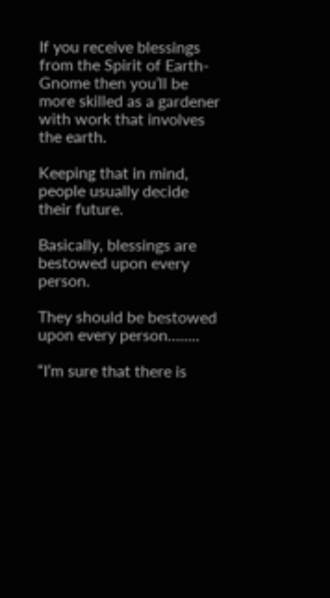If you receive blessings from the Spirit of Earth-Gnome then you’ll be more skilled as a gardener with work that involves the earth.

Keeping that in mind, people usually decide their future.

Basically, blessings are bestowed upon every person.

They should be bestowed upon every person……..

“I’m sure that there is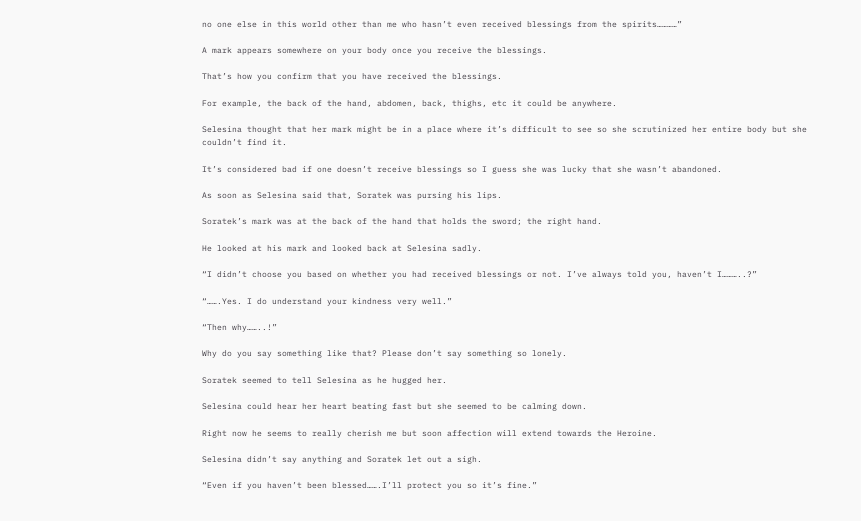no one else in this world other than me who hasn’t even received blessings from the spirits…………”

A mark appears somewhere on your body once you receive the blessings.

That’s how you confirm that you have received the blessings.

For example, the back of the hand, abdomen, back, thighs, etc it could be anywhere.

Selesina thought that her mark might be in a place where it’s difficult to see so she scrutinized her entire body but she couldn’t find it.

It’s considered bad if one doesn’t receive blessings so I guess she was lucky that she wasn’t abandoned.

As soon as Selesina said that, Soratek was pursing his lips.

Soratek’s mark was at the back of the hand that holds the sword; the right hand.

He looked at his mark and looked back at Selesina sadly.

“I didn’t choose you based on whether you had received blessings or not. I’ve always told you, haven’t I………..?”

“…….Yes. I do understand your kindness very well.”

“Then why……..!”

Why do you say something like that? Please don’t say something so lonely.

Soratek seemed to tell Selesina as he hugged her.

Selesina could hear her heart beating fast but she seemed to be calming down.

Right now he seems to really cherish me but soon affection will extend towards the Heroine.

Selesina didn’t say anything and Soratek let out a sigh.

“Even if you haven’t been blessed…….I’ll protect you so it’s fine.”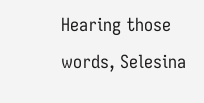Hearing those words, Selesina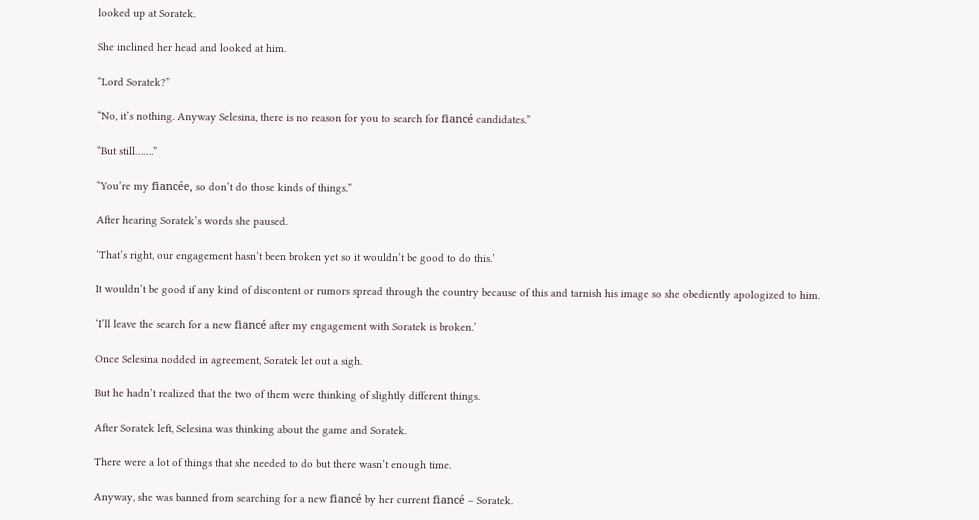looked up at Soratek.

She inclined her head and looked at him.

“Lord Soratek?”

“No, it’s nothing. Anyway Selesina, there is no reason for you to search for fiancé candidates.”

“But still…….”

“You’re my fiancée, so don’t do those kinds of things.”

After hearing Soratek’s words she paused.

‘That’s right, our engagement hasn’t been broken yet so it wouldn’t be good to do this.’

It wouldn’t be good if any kind of discontent or rumors spread through the country because of this and tarnish his image so she obediently apologized to him.

‘I’ll leave the search for a new fiancé after my engagement with Soratek is broken.’

Once Selesina nodded in agreement, Soratek let out a sigh.

But he hadn’t realized that the two of them were thinking of slightly different things.

After Soratek left, Selesina was thinking about the game and Soratek.

There were a lot of things that she needed to do but there wasn’t enough time.

Anyway, she was banned from searching for a new fiancé by her current fiancé – Soratek.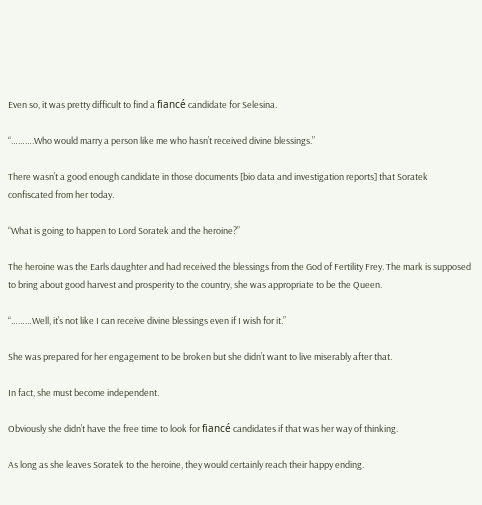Even so, it was pretty difficult to find a fiancé candidate for Selesina.

“……….Who would marry a person like me who hasn’t received divine blessings.”

There wasn’t a good enough candidate in those documents [bio data and investigation reports] that Soratek confiscated from her today.

“What is going to happen to Lord Soratek and the heroine?”

The heroine was the Earls daughter and had received the blessings from the God of Fertility Frey. The mark is supposed to bring about good harvest and prosperity to the country, she was appropriate to be the Queen.

“………Well, it’s not like I can receive divine blessings even if I wish for it.”

She was prepared for her engagement to be broken but she didn’t want to live miserably after that.

In fact, she must become independent.

Obviously she didn’t have the free time to look for fiancé candidates if that was her way of thinking.

As long as she leaves Soratek to the heroine, they would certainly reach their happy ending.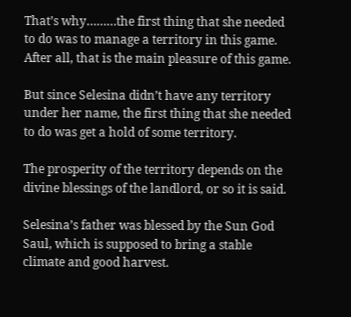That’s why………the first thing that she needed to do was to manage a territory in this game. After all, that is the main pleasure of this game.

But since Selesina didn’t have any territory under her name, the first thing that she needed to do was get a hold of some territory.

The prosperity of the territory depends on the divine blessings of the landlord, or so it is said.

Selesina’s father was blessed by the Sun God Saul, which is supposed to bring a stable climate and good harvest.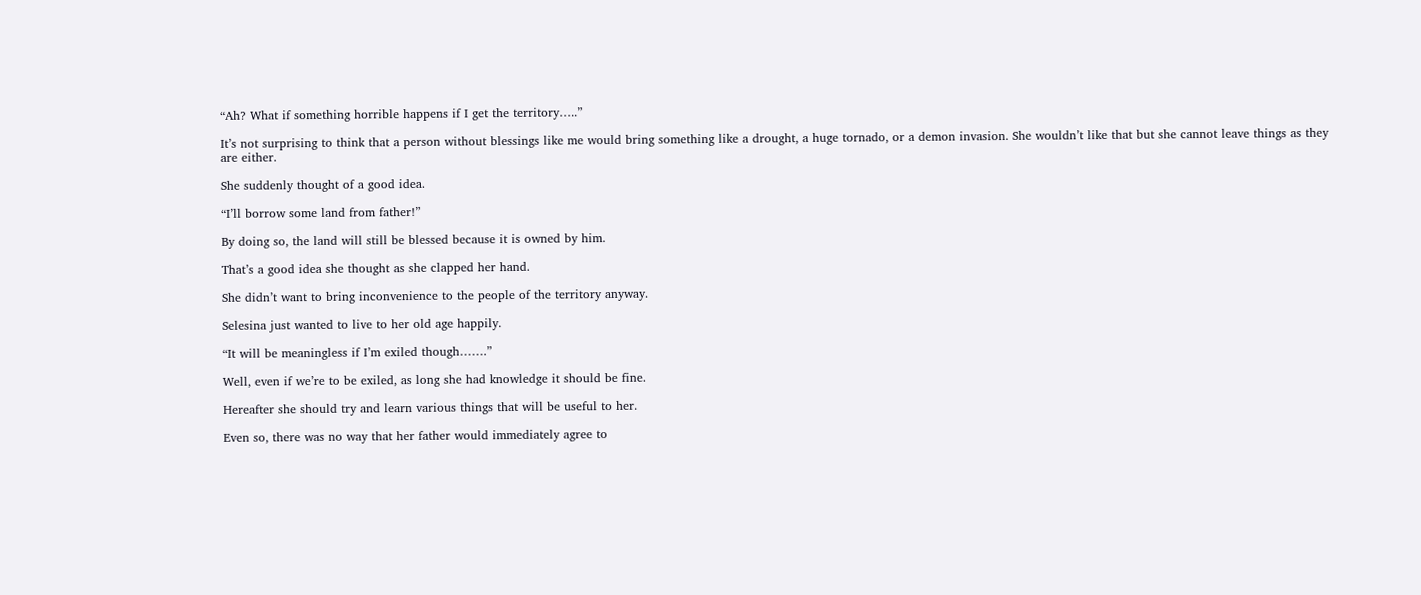“Ah? What if something horrible happens if I get the territory…..”

It’s not surprising to think that a person without blessings like me would bring something like a drought, a huge tornado, or a demon invasion. She wouldn’t like that but she cannot leave things as they are either.

She suddenly thought of a good idea.

“I’ll borrow some land from father!”

By doing so, the land will still be blessed because it is owned by him.

That’s a good idea she thought as she clapped her hand.

She didn’t want to bring inconvenience to the people of the territory anyway.

Selesina just wanted to live to her old age happily.

“It will be meaningless if I’m exiled though…….”

Well, even if we’re to be exiled, as long she had knowledge it should be fine.

Hereafter she should try and learn various things that will be useful to her.

Even so, there was no way that her father would immediately agree to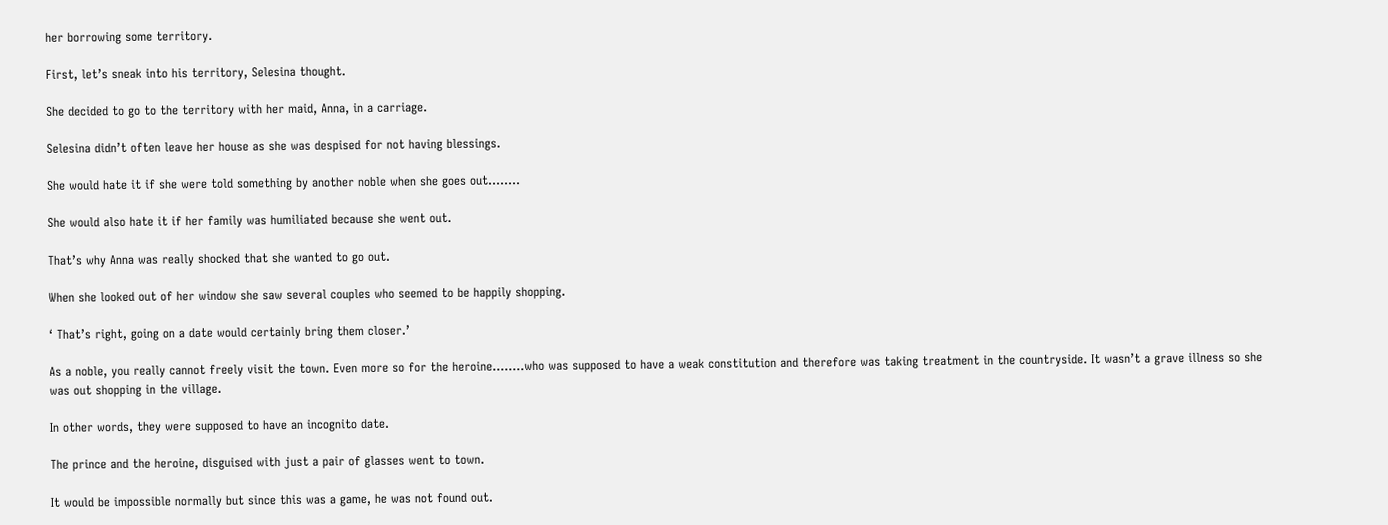her borrowing some territory.

First, let’s sneak into his territory, Selesina thought.

She decided to go to the territory with her maid, Anna, in a carriage.

Selesina didn’t often leave her house as she was despised for not having blessings.

She would hate it if she were told something by another noble when she goes out……..

She would also hate it if her family was humiliated because she went out.

That’s why Anna was really shocked that she wanted to go out.

When she looked out of her window she saw several couples who seemed to be happily shopping.

‘ That’s right, going on a date would certainly bring them closer.’

As a noble, you really cannot freely visit the town. Even more so for the heroine……..who was supposed to have a weak constitution and therefore was taking treatment in the countryside. It wasn’t a grave illness so she was out shopping in the village.

In other words, they were supposed to have an incognito date.

The prince and the heroine, disguised with just a pair of glasses went to town.

It would be impossible normally but since this was a game, he was not found out.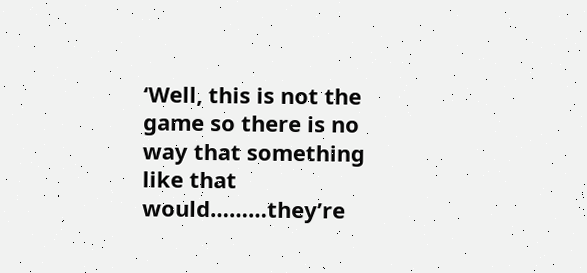‘Well, this is not the game so there is no way that something like that would………they’re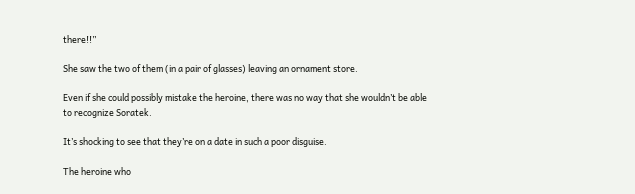there!!”

She saw the two of them (in a pair of glasses) leaving an ornament store.

Even if she could possibly mistake the heroine, there was no way that she wouldn’t be able to recognize Soratek.

It’s shocking to see that they’re on a date in such a poor disguise.

The heroine who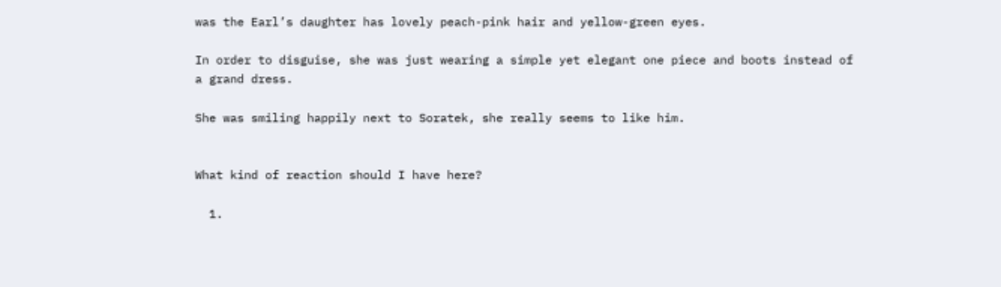was the Earl’s daughter has lovely peach-pink hair and yellow-green eyes.

In order to disguise, she was just wearing a simple yet elegant one piece and boots instead of a grand dress.

She was smiling happily next to Soratek, she really seems to like him.


What kind of reaction should I have here?

  1.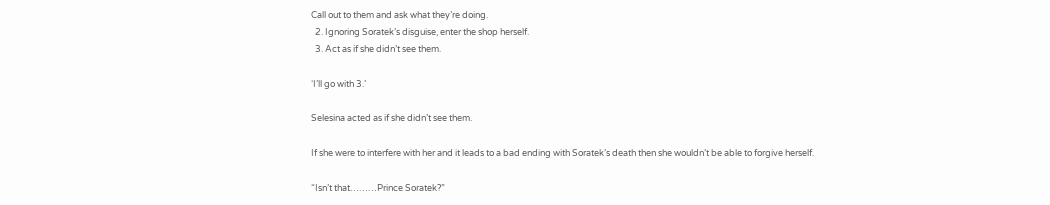Call out to them and ask what they’re doing.
  2. Ignoring Soratek’s disguise, enter the shop herself.
  3. Act as if she didn’t see them.

‘I’ll go with 3.’

Selesina acted as if she didn’t see them.

If she were to interfere with her and it leads to a bad ending with Soratek’s death then she wouldn’t be able to forgive herself.

“Isn’t that………Prince Soratek?”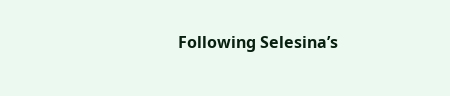Following Selesina’s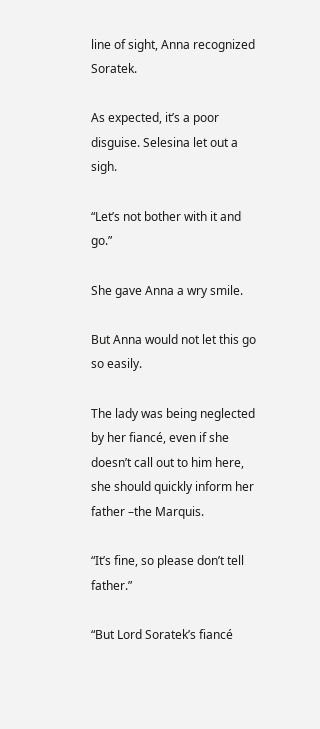line of sight, Anna recognized Soratek.

As expected, it’s a poor disguise. Selesina let out a sigh.

“Let’s not bother with it and go.”

She gave Anna a wry smile.

But Anna would not let this go so easily.

The lady was being neglected by her fiancé, even if she doesn’t call out to him here, she should quickly inform her father –the Marquis.

“It’s fine, so please don’t tell father.”

“But Lord Soratek’s fiancé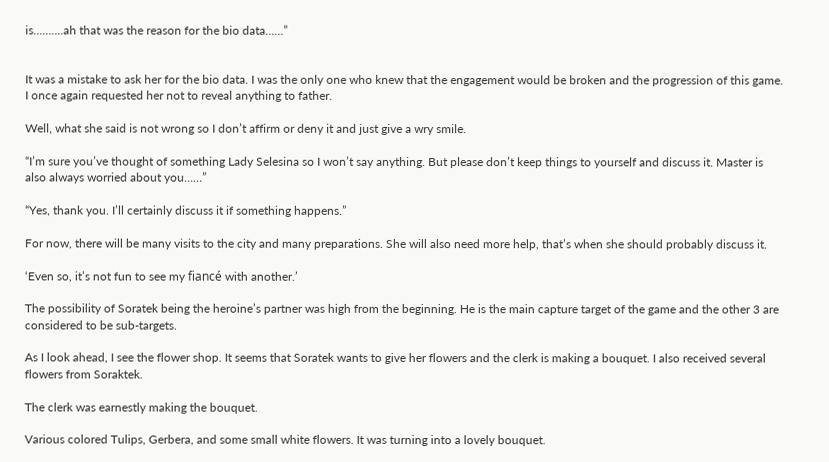is……….ah that was the reason for the bio data……”


It was a mistake to ask her for the bio data. I was the only one who knew that the engagement would be broken and the progression of this game. I once again requested her not to reveal anything to father.

Well, what she said is not wrong so I don’t affirm or deny it and just give a wry smile.

“I’m sure you’ve thought of something Lady Selesina so I won’t say anything. But please don’t keep things to yourself and discuss it. Master is also always worried about you……”

“Yes, thank you. I’ll certainly discuss it if something happens.”

For now, there will be many visits to the city and many preparations. She will also need more help, that’s when she should probably discuss it.

‘Even so, it’s not fun to see my fiancé with another.’

The possibility of Soratek being the heroine’s partner was high from the beginning. He is the main capture target of the game and the other 3 are considered to be sub-targets.

As I look ahead, I see the flower shop. It seems that Soratek wants to give her flowers and the clerk is making a bouquet. I also received several flowers from Soraktek.

The clerk was earnestly making the bouquet.

Various colored Tulips, Gerbera, and some small white flowers. It was turning into a lovely bouquet.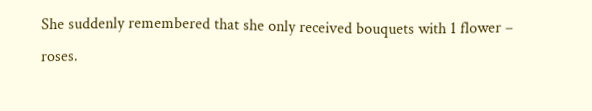She suddenly remembered that she only received bouquets with 1 flower – roses.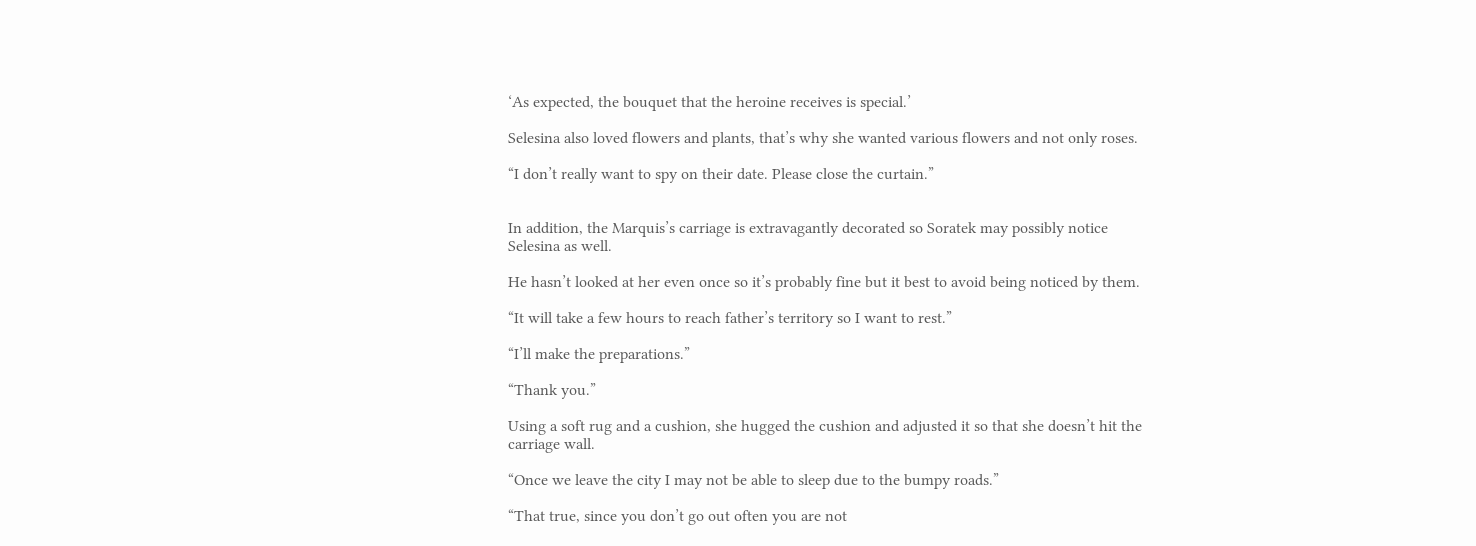‘As expected, the bouquet that the heroine receives is special.’

Selesina also loved flowers and plants, that’s why she wanted various flowers and not only roses.

“I don’t really want to spy on their date. Please close the curtain.”


In addition, the Marquis’s carriage is extravagantly decorated so Soratek may possibly notice Selesina as well.

He hasn’t looked at her even once so it’s probably fine but it best to avoid being noticed by them.

“It will take a few hours to reach father’s territory so I want to rest.”

“I’ll make the preparations.”

“Thank you.”

Using a soft rug and a cushion, she hugged the cushion and adjusted it so that she doesn’t hit the carriage wall.

“Once we leave the city I may not be able to sleep due to the bumpy roads.”

“That true, since you don’t go out often you are not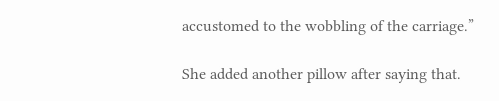accustomed to the wobbling of the carriage.”

She added another pillow after saying that.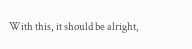With this, it should be alright,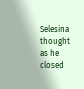Selesina thought as he closed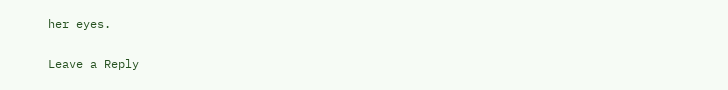her eyes.

Leave a Reply